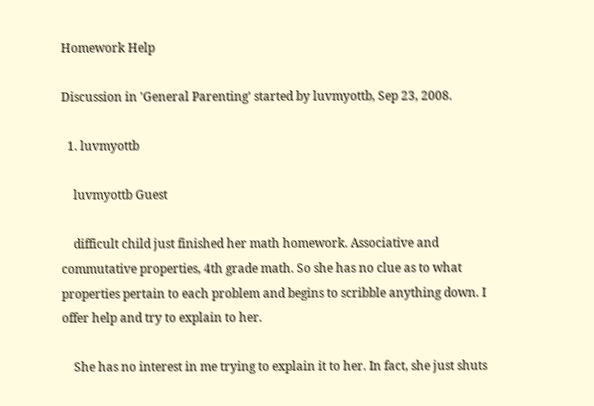Homework Help

Discussion in 'General Parenting' started by luvmyottb, Sep 23, 2008.

  1. luvmyottb

    luvmyottb Guest

    difficult child just finished her math homework. Associative and commutative properties, 4th grade math. So she has no clue as to what properties pertain to each problem and begins to scribble anything down. I offer help and try to explain to her.

    She has no interest in me trying to explain it to her. In fact, she just shuts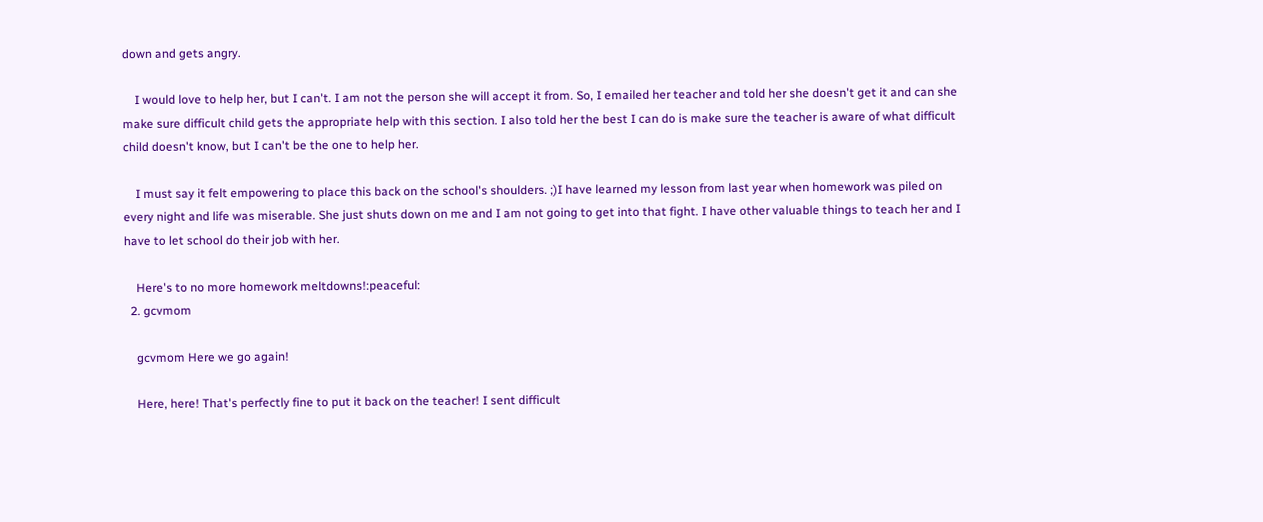down and gets angry.

    I would love to help her, but I can't. I am not the person she will accept it from. So, I emailed her teacher and told her she doesn't get it and can she make sure difficult child gets the appropriate help with this section. I also told her the best I can do is make sure the teacher is aware of what difficult child doesn't know, but I can't be the one to help her.

    I must say it felt empowering to place this back on the school's shoulders. ;)I have learned my lesson from last year when homework was piled on every night and life was miserable. She just shuts down on me and I am not going to get into that fight. I have other valuable things to teach her and I have to let school do their job with her.

    Here's to no more homework meltdowns!:peaceful:
  2. gcvmom

    gcvmom Here we go again!

    Here, here! That's perfectly fine to put it back on the teacher! I sent difficult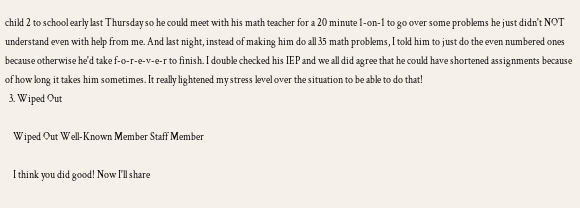child 2 to school early last Thursday so he could meet with his math teacher for a 20 minute 1-on-1 to go over some problems he just didn't NOT understand even with help from me. And last night, instead of making him do all 35 math problems, I told him to just do the even numbered ones because otherwise he'd take f-o-r-e-v-e-r to finish. I double checked his IEP and we all did agree that he could have shortened assignments because of how long it takes him sometimes. It really lightened my stress level over the situation to be able to do that!
  3. Wiped Out

    Wiped Out Well-Known Member Staff Member

    I think you did good! Now I'll share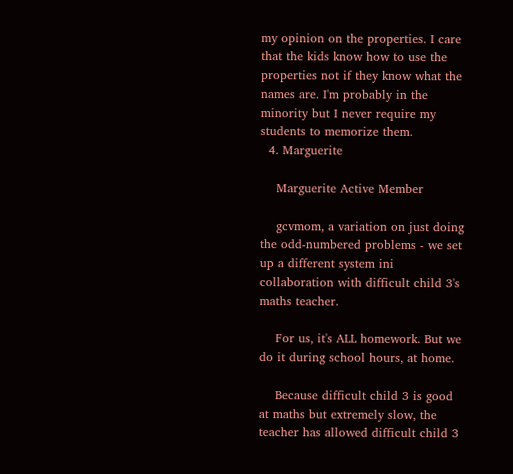my opinion on the properties. I care that the kids know how to use the properties not if they know what the names are. I'm probably in the minority but I never require my students to memorize them.
  4. Marguerite

    Marguerite Active Member

    gcvmom, a variation on just doing the odd-numbered problems - we set up a different system ini collaboration with difficult child 3's maths teacher.

    For us, it's ALL homework. But we do it during school hours, at home.

    Because difficult child 3 is good at maths but extremely slow, the teacher has allowed difficult child 3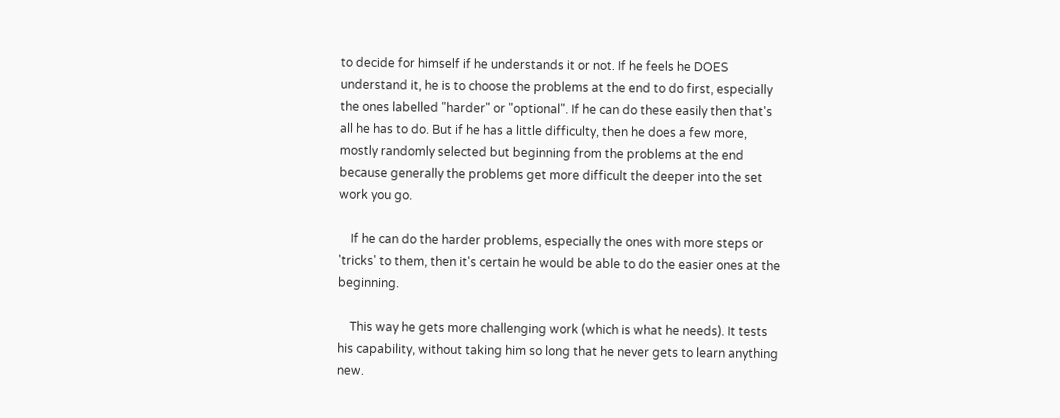to decide for himself if he understands it or not. If he feels he DOES understand it, he is to choose the problems at the end to do first, especially the ones labelled "harder" or "optional". If he can do these easily then that's all he has to do. But if he has a little difficulty, then he does a few more, mostly randomly selected but beginning from the problems at the end because generally the problems get more difficult the deeper into the set work you go.

    If he can do the harder problems, especially the ones with more steps or 'tricks' to them, then it's certain he would be able to do the easier ones at the beginning.

    This way he gets more challenging work (which is what he needs). It tests his capability, without taking him so long that he never gets to learn anything new.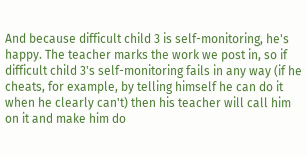And because difficult child 3 is self-monitoring, he's happy. The teacher marks the work we post in, so if difficult child 3's self-monitoring fails in any way (if he cheats, for example, by telling himself he can do it when he clearly can't) then his teacher will call him on it and make him do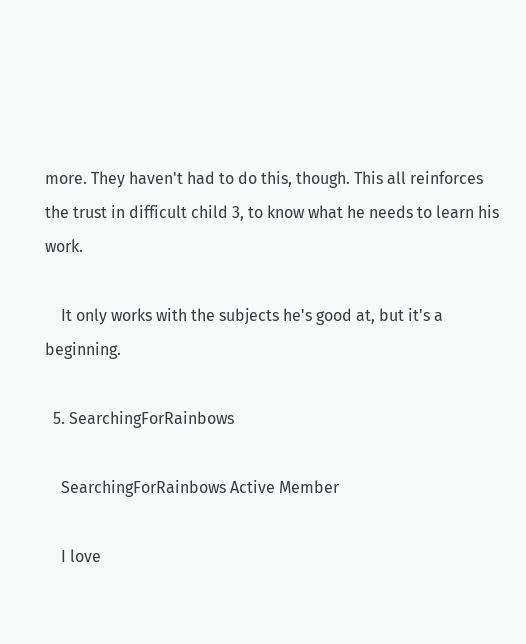more. They haven't had to do this, though. This all reinforces the trust in difficult child 3, to know what he needs to learn his work.

    It only works with the subjects he's good at, but it's a beginning.

  5. SearchingForRainbows

    SearchingForRainbows Active Member

    I love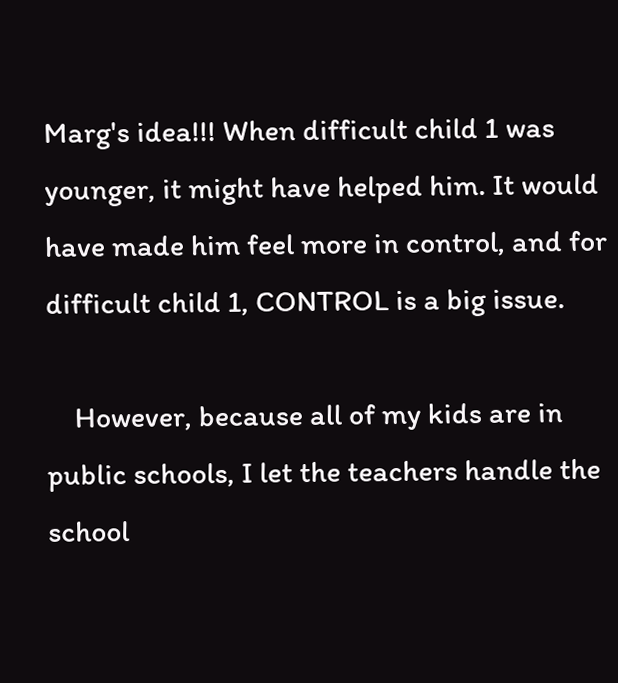Marg's idea!!! When difficult child 1 was younger, it might have helped him. It would have made him feel more in control, and for difficult child 1, CONTROL is a big issue.

    However, because all of my kids are in public schools, I let the teachers handle the school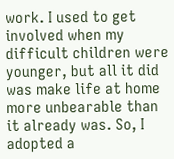work. I used to get involved when my difficult children were younger, but all it did was make life at home more unbearable than it already was. So, I adopted a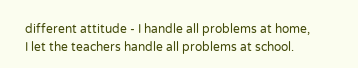different attitude - I handle all problems at home, I let the teachers handle all problems at school.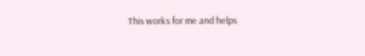This works for me and helps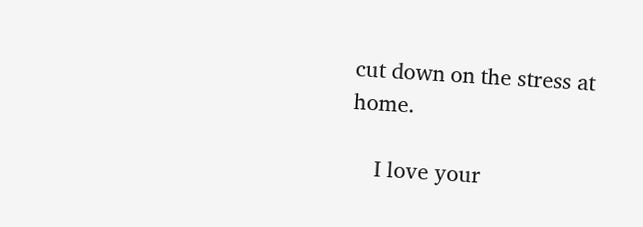cut down on the stress at home.

    I love your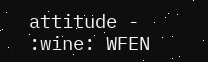attitude - :wine: WFEN